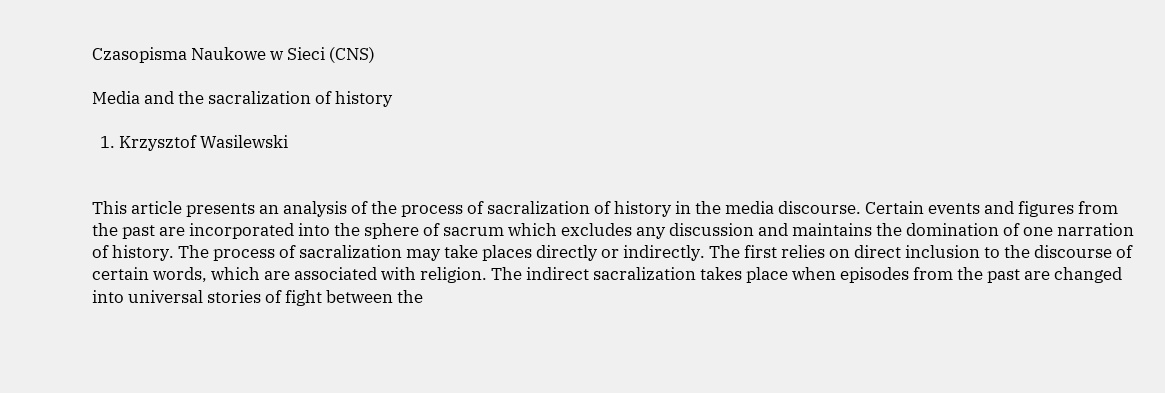Czasopisma Naukowe w Sieci (CNS)

Media and the sacralization of history

  1. Krzysztof Wasilewski


This article presents an analysis of the process of sacralization of history in the media discourse. Certain events and figures from the past are incorporated into the sphere of sacrum which excludes any discussion and maintains the domination of one narration of history. The process of sacralization may take places directly or indirectly. The first relies on direct inclusion to the discourse of certain words, which are associated with religion. The indirect sacralization takes place when episodes from the past are changed into universal stories of fight between the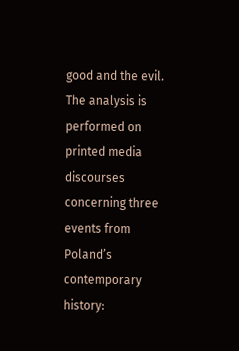good and the evil. The analysis is performed on printed media discourses concerning three events from Poland’s contemporary history: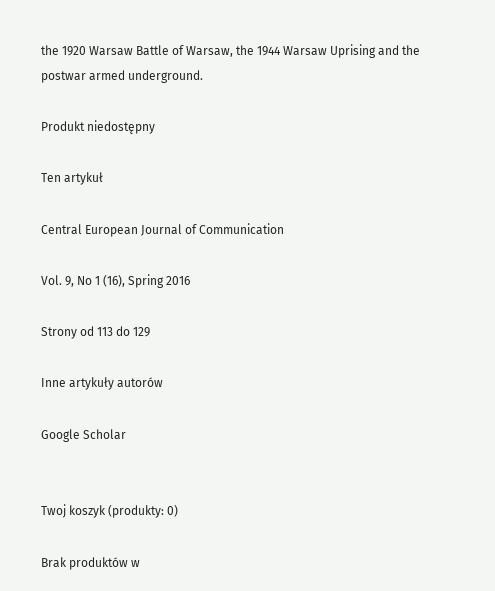the 1920 Warsaw Battle of Warsaw, the 1944 Warsaw Uprising and the postwar armed underground.

Produkt niedostępny

Ten artykuł

Central European Journal of Communication

Vol. 9, No 1 (16), Spring 2016

Strony od 113 do 129

Inne artykuły autorów

Google Scholar


Twoj koszyk (produkty: 0)

Brak produktów w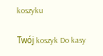koszyku

Twój koszyk Do kasy